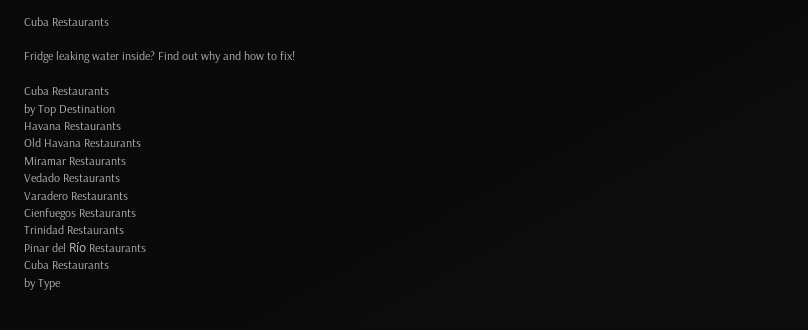Cuba Restaurants

Fridge leaking water inside? Find out why and how to fix!

Cuba Restaurants
by Top Destination
Havana Restaurants
Old Havana Restaurants
Miramar Restaurants
Vedado Restaurants
Varadero Restaurants
Cienfuegos Restaurants
Trinidad Restaurants
Pinar del Río Restaurants
Cuba Restaurants
by Type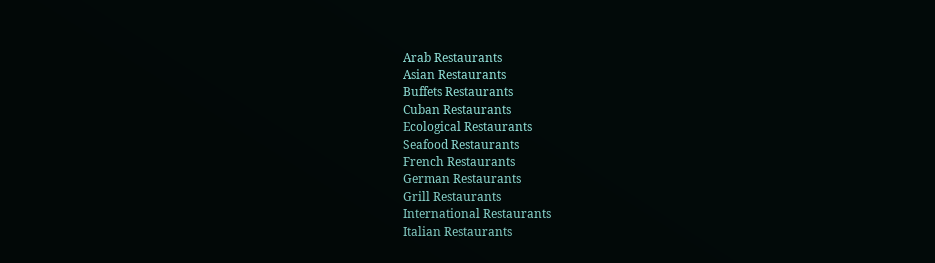Arab Restaurants
Asian Restaurants
Buffets Restaurants
Cuban Restaurants
Ecological Restaurants
Seafood Restaurants
French Restaurants
German Restaurants
Grill Restaurants
International Restaurants
Italian Restaurants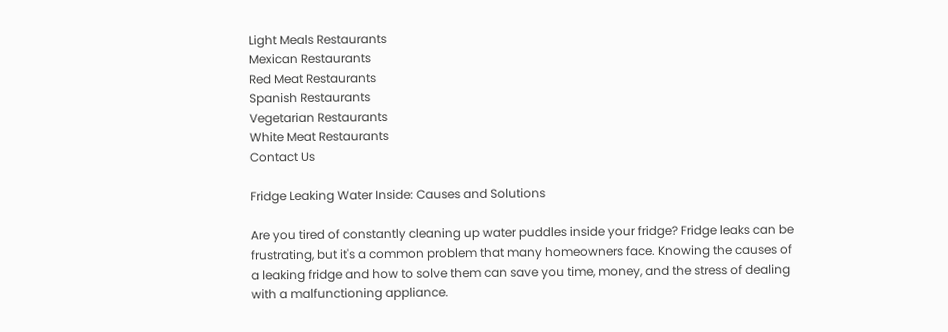Light Meals Restaurants
Mexican Restaurants
Red Meat Restaurants
Spanish Restaurants
Vegetarian Restaurants
White Meat Restaurants
Contact Us

Fridge Leaking Water Inside: Causes and Solutions

Are you tired of constantly cleaning up water puddles inside your fridge? Fridge leaks can be frustrating, but it's a common problem that many homeowners face. Knowing the causes of a leaking fridge and how to solve them can save you time, money, and the stress of dealing with a malfunctioning appliance.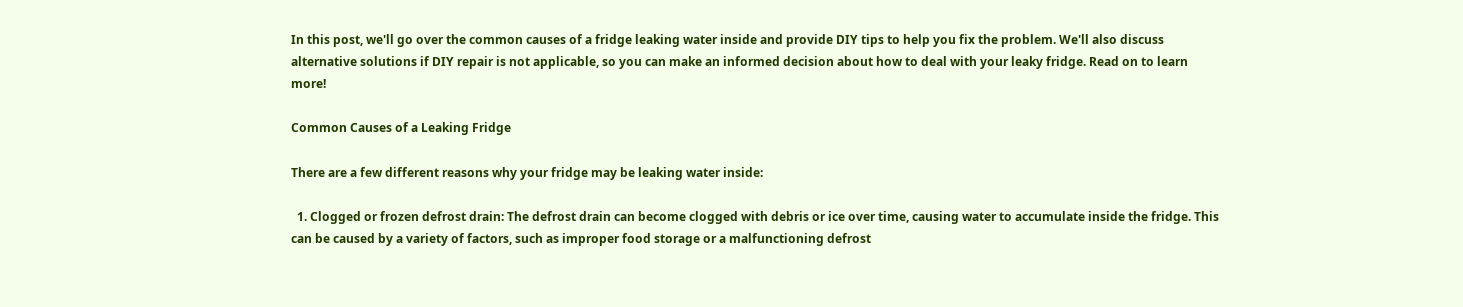In this post, we'll go over the common causes of a fridge leaking water inside and provide DIY tips to help you fix the problem. We'll also discuss alternative solutions if DIY repair is not applicable, so you can make an informed decision about how to deal with your leaky fridge. Read on to learn more!

Common Causes of a Leaking Fridge

There are a few different reasons why your fridge may be leaking water inside:

  1. Clogged or frozen defrost drain: The defrost drain can become clogged with debris or ice over time, causing water to accumulate inside the fridge. This can be caused by a variety of factors, such as improper food storage or a malfunctioning defrost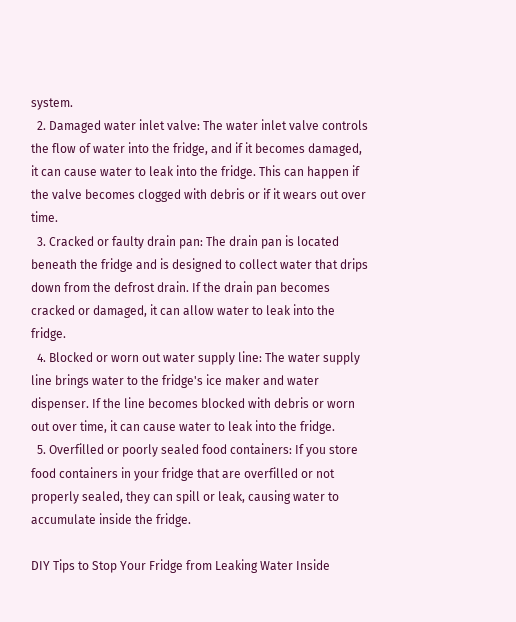system.
  2. Damaged water inlet valve: The water inlet valve controls the flow of water into the fridge, and if it becomes damaged, it can cause water to leak into the fridge. This can happen if the valve becomes clogged with debris or if it wears out over time.
  3. Cracked or faulty drain pan: The drain pan is located beneath the fridge and is designed to collect water that drips down from the defrost drain. If the drain pan becomes cracked or damaged, it can allow water to leak into the fridge.
  4. Blocked or worn out water supply line: The water supply line brings water to the fridge's ice maker and water dispenser. If the line becomes blocked with debris or worn out over time, it can cause water to leak into the fridge.
  5. Overfilled or poorly sealed food containers: If you store food containers in your fridge that are overfilled or not properly sealed, they can spill or leak, causing water to accumulate inside the fridge.

DIY Tips to Stop Your Fridge from Leaking Water Inside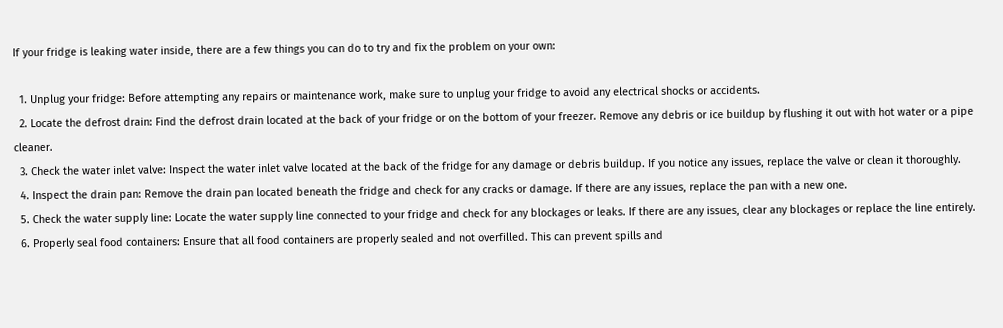If your fridge is leaking water inside, there are a few things you can do to try and fix the problem on your own:

  1. Unplug your fridge: Before attempting any repairs or maintenance work, make sure to unplug your fridge to avoid any electrical shocks or accidents.
  2. Locate the defrost drain: Find the defrost drain located at the back of your fridge or on the bottom of your freezer. Remove any debris or ice buildup by flushing it out with hot water or a pipe cleaner.
  3. Check the water inlet valve: Inspect the water inlet valve located at the back of the fridge for any damage or debris buildup. If you notice any issues, replace the valve or clean it thoroughly.
  4. Inspect the drain pan: Remove the drain pan located beneath the fridge and check for any cracks or damage. If there are any issues, replace the pan with a new one.
  5. Check the water supply line: Locate the water supply line connected to your fridge and check for any blockages or leaks. If there are any issues, clear any blockages or replace the line entirely.
  6. Properly seal food containers: Ensure that all food containers are properly sealed and not overfilled. This can prevent spills and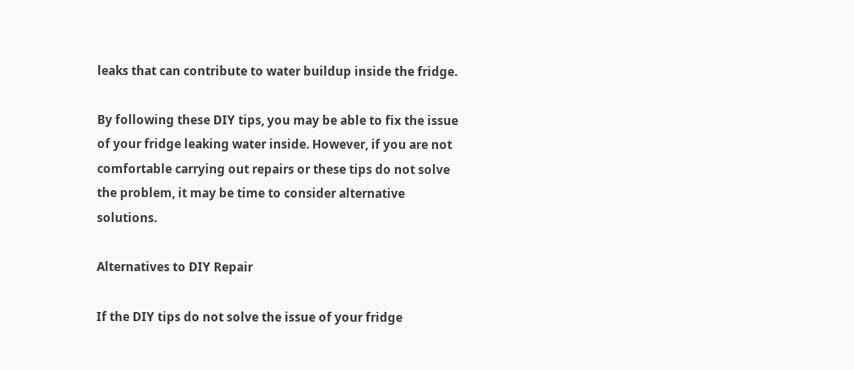leaks that can contribute to water buildup inside the fridge.

By following these DIY tips, you may be able to fix the issue of your fridge leaking water inside. However, if you are not comfortable carrying out repairs or these tips do not solve the problem, it may be time to consider alternative solutions.

Alternatives to DIY Repair

If the DIY tips do not solve the issue of your fridge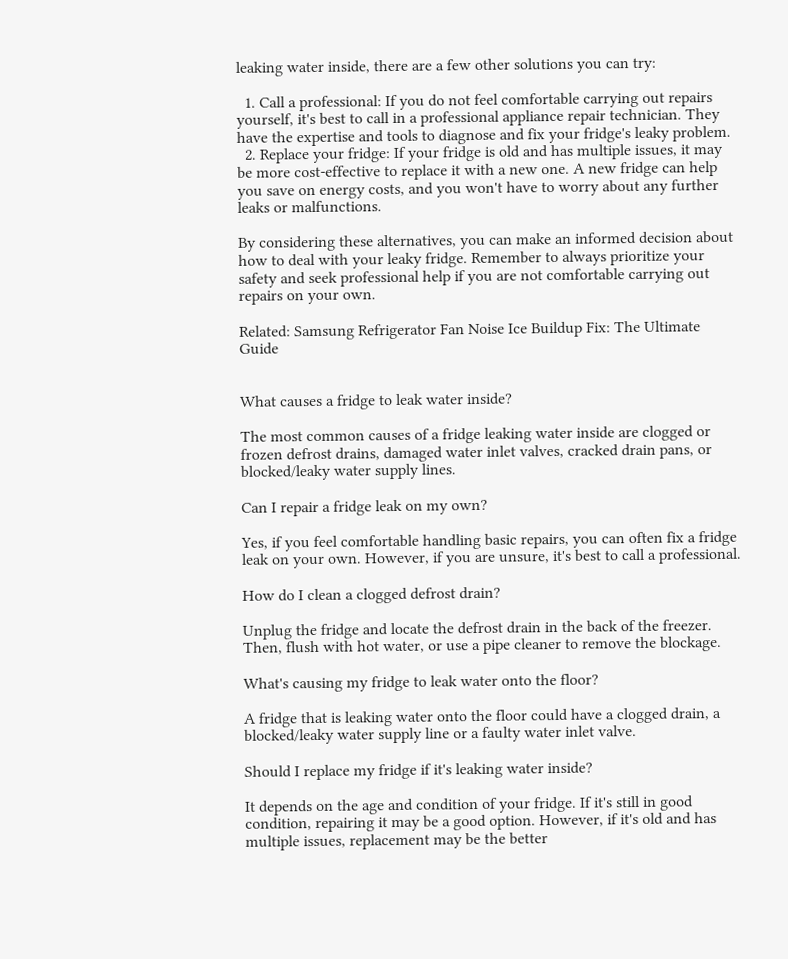leaking water inside, there are a few other solutions you can try:

  1. Call a professional: If you do not feel comfortable carrying out repairs yourself, it's best to call in a professional appliance repair technician. They have the expertise and tools to diagnose and fix your fridge's leaky problem.
  2. Replace your fridge: If your fridge is old and has multiple issues, it may be more cost-effective to replace it with a new one. A new fridge can help you save on energy costs, and you won't have to worry about any further leaks or malfunctions.

By considering these alternatives, you can make an informed decision about how to deal with your leaky fridge. Remember to always prioritize your safety and seek professional help if you are not comfortable carrying out repairs on your own.

Related: Samsung Refrigerator Fan Noise Ice Buildup Fix: The Ultimate Guide


What causes a fridge to leak water inside?

The most common causes of a fridge leaking water inside are clogged or frozen defrost drains, damaged water inlet valves, cracked drain pans, or blocked/leaky water supply lines.

Can I repair a fridge leak on my own?

Yes, if you feel comfortable handling basic repairs, you can often fix a fridge leak on your own. However, if you are unsure, it's best to call a professional.

How do I clean a clogged defrost drain?

Unplug the fridge and locate the defrost drain in the back of the freezer. Then, flush with hot water, or use a pipe cleaner to remove the blockage.

What's causing my fridge to leak water onto the floor?

A fridge that is leaking water onto the floor could have a clogged drain, a blocked/leaky water supply line or a faulty water inlet valve.

Should I replace my fridge if it's leaking water inside?

It depends on the age and condition of your fridge. If it's still in good condition, repairing it may be a good option. However, if it's old and has multiple issues, replacement may be the better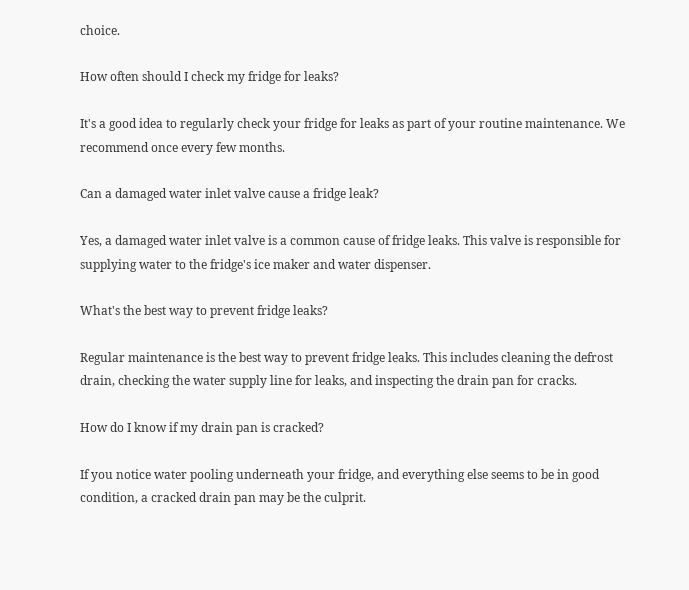choice.

How often should I check my fridge for leaks?

It's a good idea to regularly check your fridge for leaks as part of your routine maintenance. We recommend once every few months.

Can a damaged water inlet valve cause a fridge leak?

Yes, a damaged water inlet valve is a common cause of fridge leaks. This valve is responsible for supplying water to the fridge's ice maker and water dispenser.

What's the best way to prevent fridge leaks?

Regular maintenance is the best way to prevent fridge leaks. This includes cleaning the defrost drain, checking the water supply line for leaks, and inspecting the drain pan for cracks.

How do I know if my drain pan is cracked?

If you notice water pooling underneath your fridge, and everything else seems to be in good condition, a cracked drain pan may be the culprit.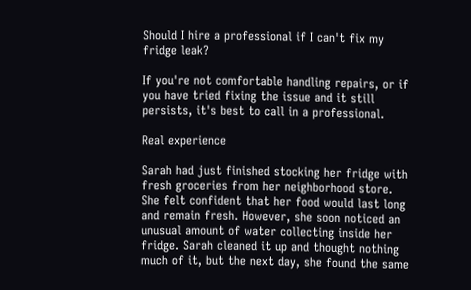Should I hire a professional if I can't fix my fridge leak?

If you're not comfortable handling repairs, or if you have tried fixing the issue and it still persists, it's best to call in a professional.

Real experience

Sarah had just finished stocking her fridge with fresh groceries from her neighborhood store. She felt confident that her food would last long and remain fresh. However, she soon noticed an unusual amount of water collecting inside her fridge. Sarah cleaned it up and thought nothing much of it, but the next day, she found the same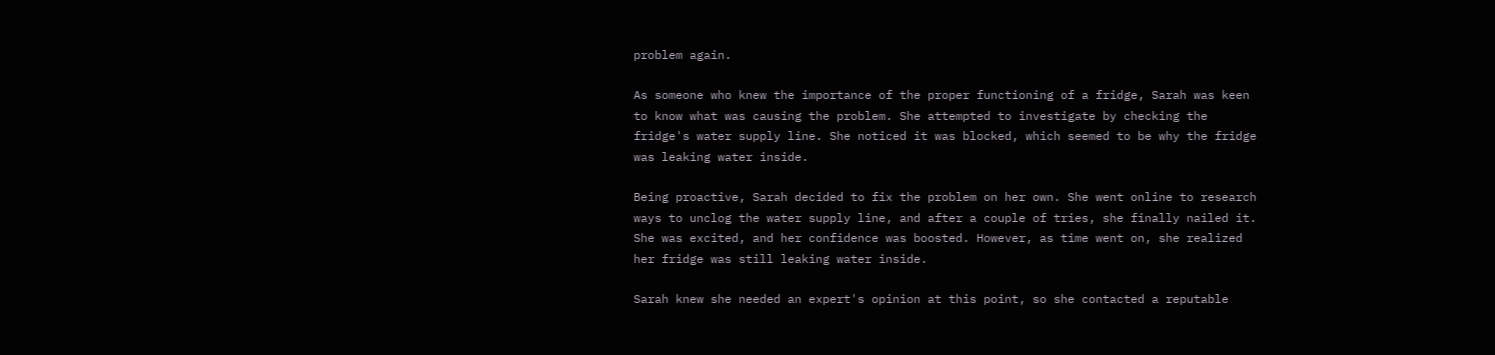problem again.

As someone who knew the importance of the proper functioning of a fridge, Sarah was keen to know what was causing the problem. She attempted to investigate by checking the fridge's water supply line. She noticed it was blocked, which seemed to be why the fridge was leaking water inside.

Being proactive, Sarah decided to fix the problem on her own. She went online to research ways to unclog the water supply line, and after a couple of tries, she finally nailed it. She was excited, and her confidence was boosted. However, as time went on, she realized her fridge was still leaking water inside.

Sarah knew she needed an expert's opinion at this point, so she contacted a reputable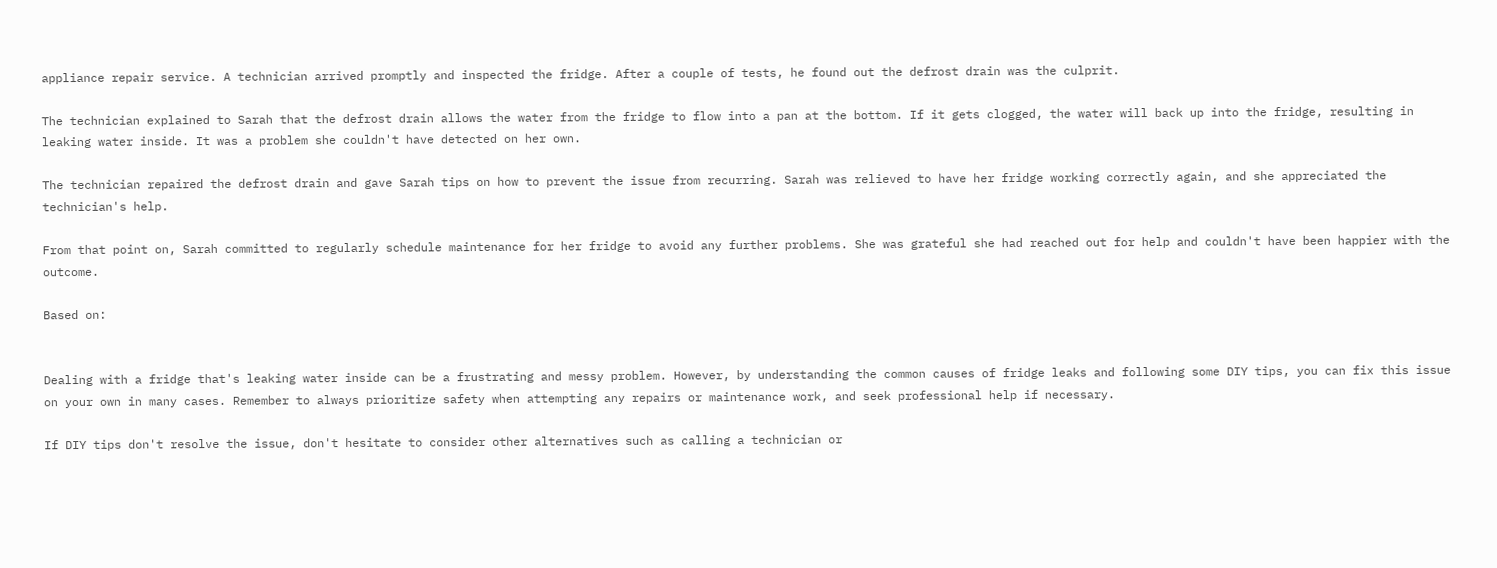appliance repair service. A technician arrived promptly and inspected the fridge. After a couple of tests, he found out the defrost drain was the culprit.

The technician explained to Sarah that the defrost drain allows the water from the fridge to flow into a pan at the bottom. If it gets clogged, the water will back up into the fridge, resulting in leaking water inside. It was a problem she couldn't have detected on her own.

The technician repaired the defrost drain and gave Sarah tips on how to prevent the issue from recurring. Sarah was relieved to have her fridge working correctly again, and she appreciated the technician's help.

From that point on, Sarah committed to regularly schedule maintenance for her fridge to avoid any further problems. She was grateful she had reached out for help and couldn't have been happier with the outcome.

Based on:


Dealing with a fridge that's leaking water inside can be a frustrating and messy problem. However, by understanding the common causes of fridge leaks and following some DIY tips, you can fix this issue on your own in many cases. Remember to always prioritize safety when attempting any repairs or maintenance work, and seek professional help if necessary.

If DIY tips don't resolve the issue, don't hesitate to consider other alternatives such as calling a technician or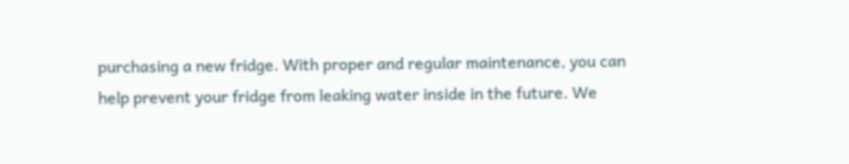purchasing a new fridge. With proper and regular maintenance, you can help prevent your fridge from leaking water inside in the future. We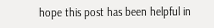hope this post has been helpful in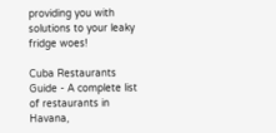providing you with solutions to your leaky fridge woes!

Cuba Restaurants Guide - A complete list of restaurants in Havana,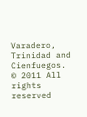Varadero, Trinidad and Cienfuegos.
© 2011 All rights reserved